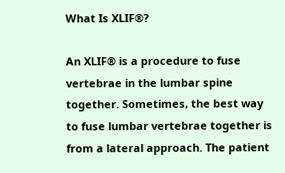What Is XLIF®?

An XLIF® is a procedure to fuse vertebrae in the lumbar spine together. Sometimes, the best way to fuse lumbar vertebrae together is from a lateral approach. The patient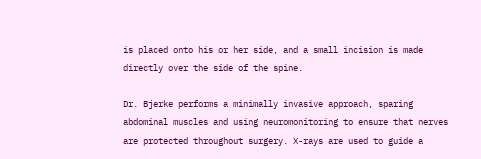is placed onto his or her side, and a small incision is made directly over the side of the spine.

Dr. Bjerke performs a minimally invasive approach, sparing abdominal muscles and using neuromonitoring to ensure that nerves are protected throughout surgery. X-rays are used to guide a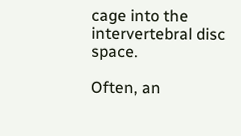cage into the intervertebral disc space.

Often, an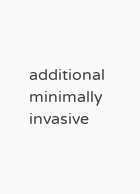additional minimally invasive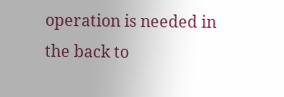operation is needed in the back to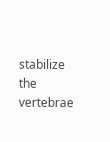stabilize the vertebrae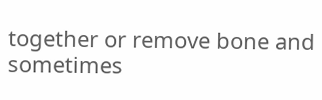together or remove bone and sometimes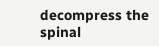decompress the spinal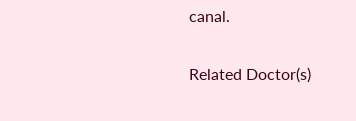canal.

Related Doctor(s)